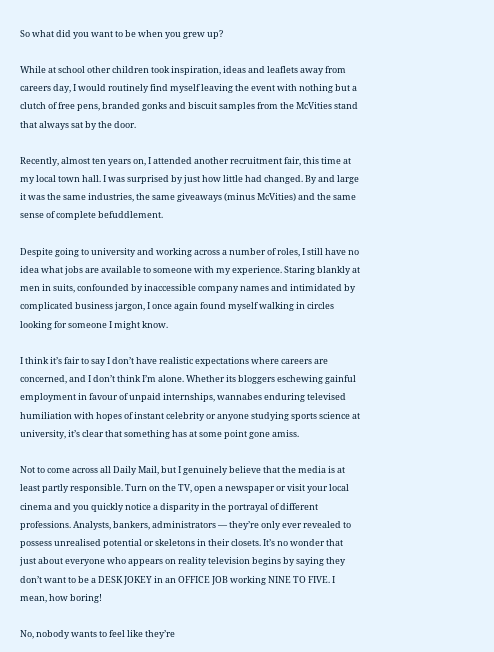So what did you want to be when you grew up?

While at school other children took inspiration, ideas and leaflets away from careers day, I would routinely find myself leaving the event with nothing but a clutch of free pens, branded gonks and biscuit samples from the McVities stand that always sat by the door.

Recently, almost ten years on, I attended another recruitment fair, this time at my local town hall. I was surprised by just how little had changed. By and large it was the same industries, the same giveaways (minus McVities) and the same sense of complete befuddlement.

Despite going to university and working across a number of roles, I still have no idea what jobs are available to someone with my experience. Staring blankly at men in suits, confounded by inaccessible company names and intimidated by complicated business jargon, I once again found myself walking in circles looking for someone I might know.

I think it’s fair to say I don’t have realistic expectations where careers are concerned, and I don’t think I’m alone. Whether its bloggers eschewing gainful employment in favour of unpaid internships, wannabes enduring televised humiliation with hopes of instant celebrity or anyone studying sports science at university, it’s clear that something has at some point gone amiss.

Not to come across all Daily Mail, but I genuinely believe that the media is at least partly responsible. Turn on the TV, open a newspaper or visit your local cinema and you quickly notice a disparity in the portrayal of different professions. Analysts, bankers, administrators — they’re only ever revealed to possess unrealised potential or skeletons in their closets. It’s no wonder that just about everyone who appears on reality television begins by saying they don’t want to be a DESK JOKEY in an OFFICE JOB working NINE TO FIVE. I mean, how boring!

No, nobody wants to feel like they’re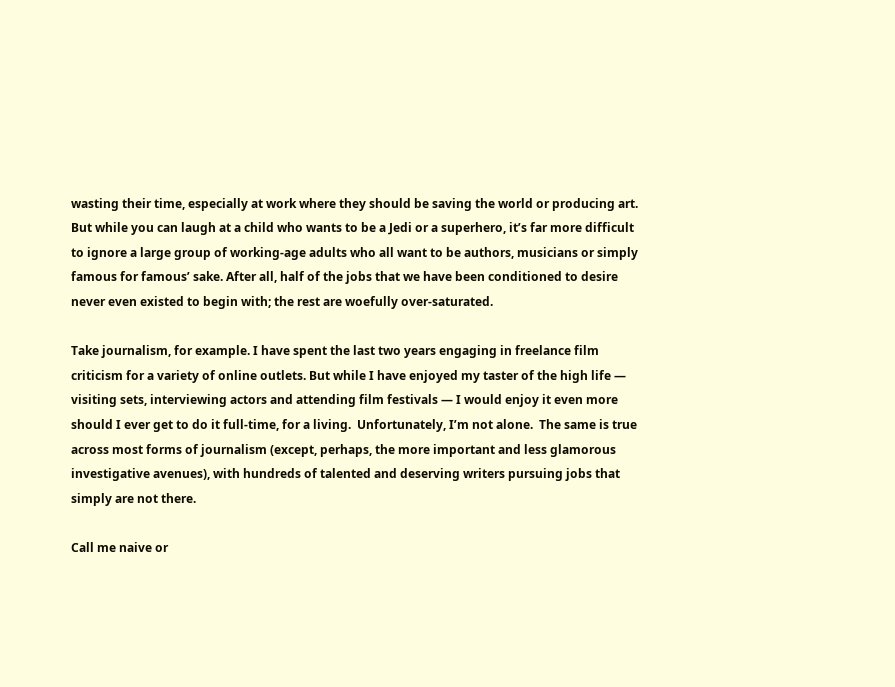wasting their time, especially at work where they should be saving the world or producing art. But while you can laugh at a child who wants to be a Jedi or a superhero, it’s far more difficult to ignore a large group of working-age adults who all want to be authors, musicians or simply famous for famous’ sake. After all, half of the jobs that we have been conditioned to desire never even existed to begin with; the rest are woefully over-saturated.

Take journalism, for example. I have spent the last two years engaging in freelance film criticism for a variety of online outlets. But while I have enjoyed my taster of the high life — visiting sets, interviewing actors and attending film festivals — I would enjoy it even more should I ever get to do it full-time, for a living.  Unfortunately, I’m not alone.  The same is true across most forms of journalism (except, perhaps, the more important and less glamorous investigative avenues), with hundreds of talented and deserving writers pursuing jobs that simply are not there.

Call me naive or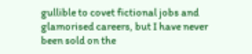gullible to covet fictional jobs and glamorised careers, but I have never been sold on the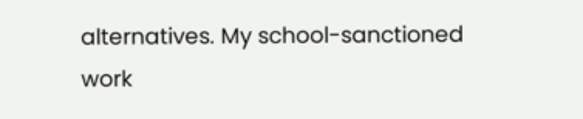alternatives. My school-sanctioned work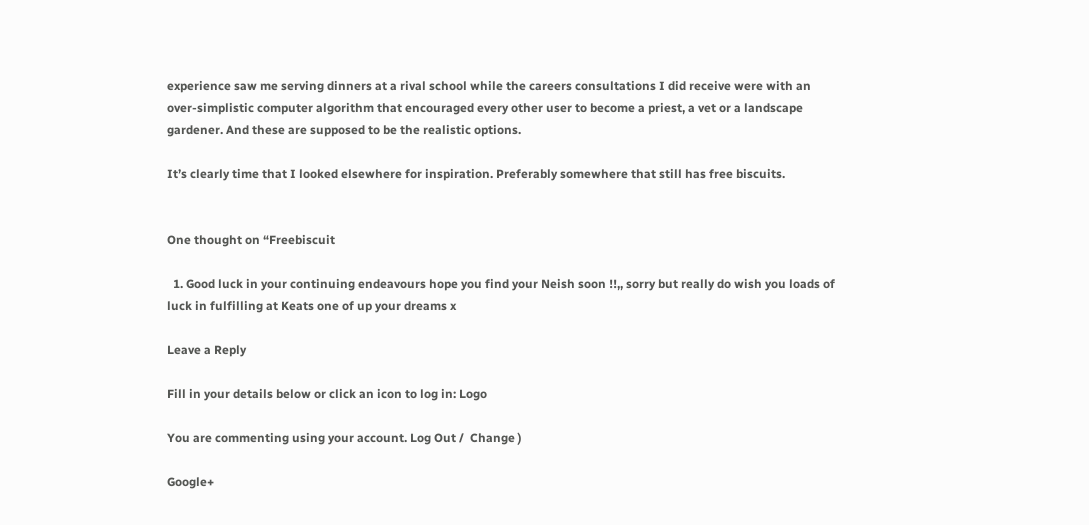experience saw me serving dinners at a rival school while the careers consultations I did receive were with an over-simplistic computer algorithm that encouraged every other user to become a priest, a vet or a landscape gardener. And these are supposed to be the realistic options.

It’s clearly time that I looked elsewhere for inspiration. Preferably somewhere that still has free biscuits.


One thought on “Freebiscuit

  1. Good luck in your continuing endeavours hope you find your Neish soon !!,, sorry but really do wish you loads of luck in fulfilling at Keats one of up your dreams x

Leave a Reply

Fill in your details below or click an icon to log in: Logo

You are commenting using your account. Log Out /  Change )

Google+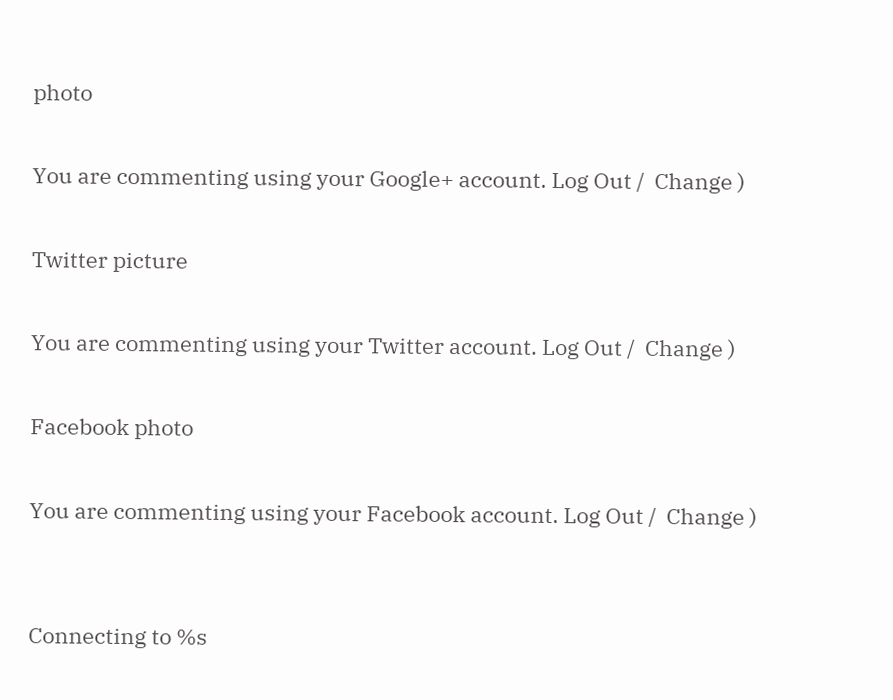photo

You are commenting using your Google+ account. Log Out /  Change )

Twitter picture

You are commenting using your Twitter account. Log Out /  Change )

Facebook photo

You are commenting using your Facebook account. Log Out /  Change )


Connecting to %s